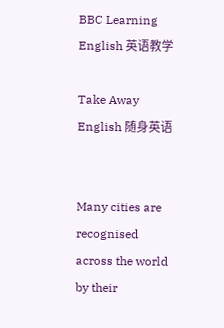BBC Learning English 英语教学

Take Away English 随身英语


Many cities are recognised across the world by their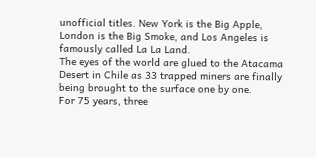unofficial titles. New York is the Big Apple, London is the Big Smoke, and Los Angeles is famously called La La Land.
The eyes of the world are glued to the Atacama Desert in Chile as 33 trapped miners are finally being brought to the surface one by one.
For 75 years, three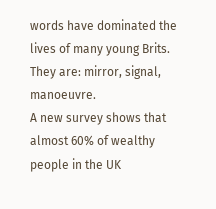words have dominated the lives of many young Brits. They are: mirror, signal, manoeuvre.
A new survey shows that almost 60% of wealthy people in the UK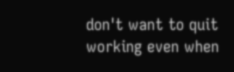don't want to quit working even when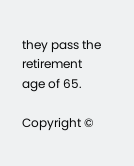they pass the retirement age of 65.

Copyright ©